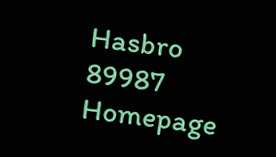Hasbro 89987 Homepage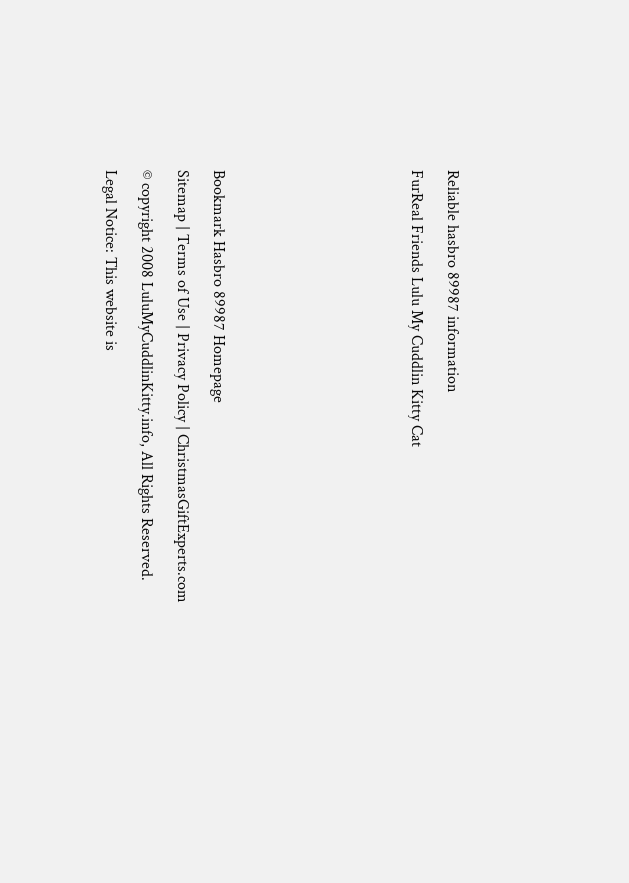Reliable hasbro 89987 information

FurReal Friends Lulu My Cuddlin Kitty Cat










Bookmark Hasbro 89987 Homepage

Sitemap | Terms of Use | Privacy Policy | ChristmasGiftExperts.com

© copyright 2008 LuluMyCuddlinKitty.info, All Rights Reserved.

Legal Notice: This website is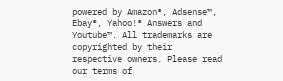powered by Amazon®, Adsense™, Ebay®, Yahoo!® Answers and Youtube™. All trademarks are copyrighted by their respective owners. Please read our terms of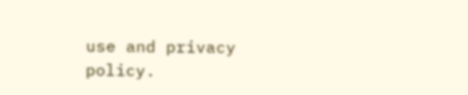use and privacy policy.